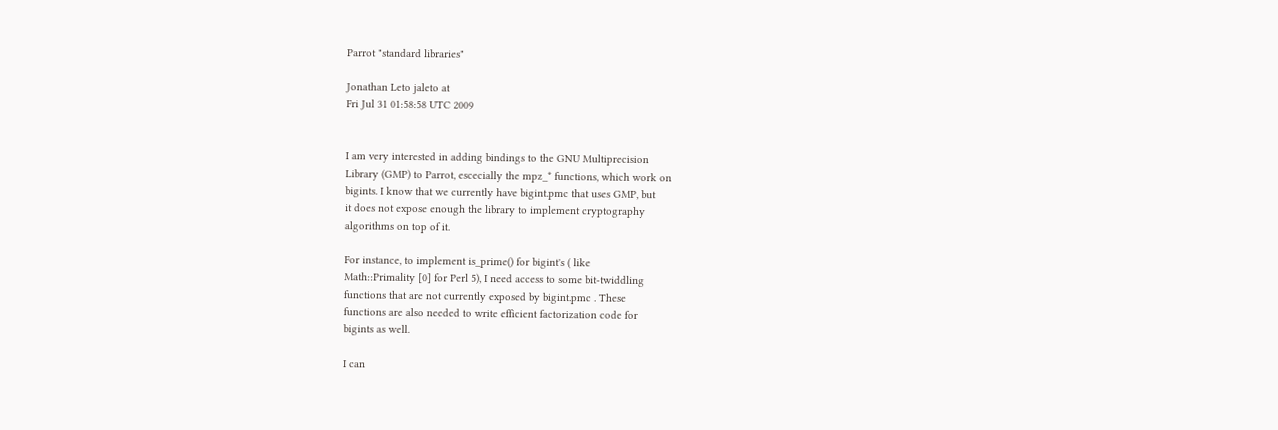Parrot "standard libraries"

Jonathan Leto jaleto at
Fri Jul 31 01:58:58 UTC 2009


I am very interested in adding bindings to the GNU Multiprecision
Library (GMP) to Parrot, escecially the mpz_* functions, which work on
bigints. I know that we currently have bigint.pmc that uses GMP, but
it does not expose enough the library to implement cryptography
algorithms on top of it.

For instance, to implement is_prime() for bigint's ( like
Math::Primality [0] for Perl 5), I need access to some bit-twiddling
functions that are not currently exposed by bigint.pmc . These
functions are also needed to write efficient factorization code for
bigints as well.

I can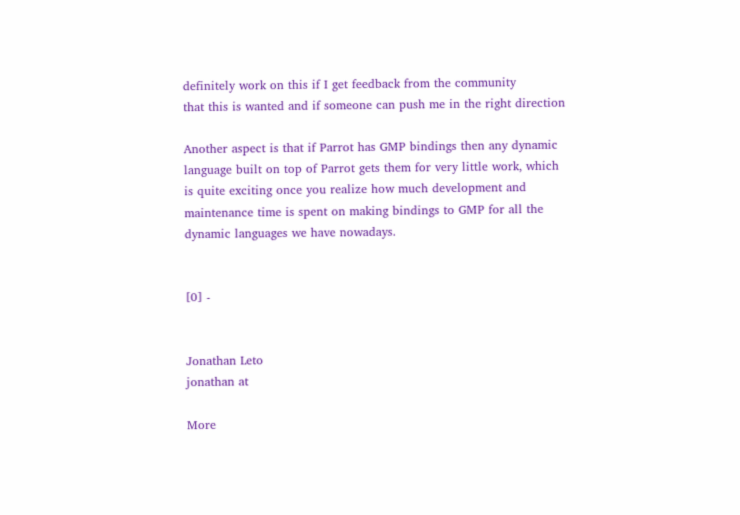definitely work on this if I get feedback from the community
that this is wanted and if someone can push me in the right direction

Another aspect is that if Parrot has GMP bindings then any dynamic
language built on top of Parrot gets them for very little work, which
is quite exciting once you realize how much development and
maintenance time is spent on making bindings to GMP for all the
dynamic languages we have nowadays.


[0] -


Jonathan Leto
jonathan at

More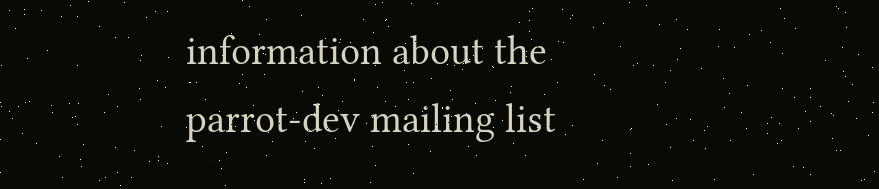information about the parrot-dev mailing list